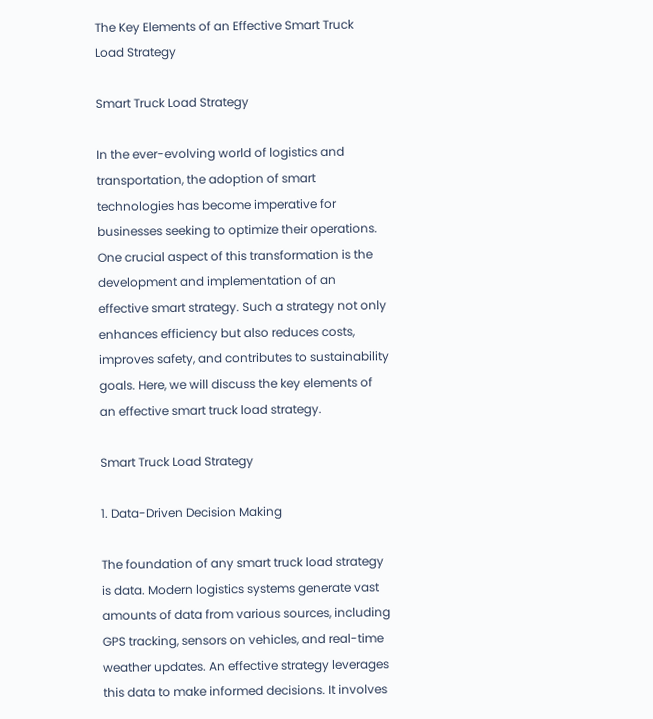The Key Elements of an Effective Smart Truck Load Strategy

Smart Truck Load Strategy

In the ever-evolving world of logistics and transportation, the adoption of smart technologies has become imperative for businesses seeking to optimize their operations. One crucial aspect of this transformation is the development and implementation of an effective smart strategy. Such a strategy not only enhances efficiency but also reduces costs, improves safety, and contributes to sustainability goals. Here, we will discuss the key elements of an effective smart truck load strategy.

Smart Truck Load Strategy

1. Data-Driven Decision Making

The foundation of any smart truck load strategy is data. Modern logistics systems generate vast amounts of data from various sources, including GPS tracking, sensors on vehicles, and real-time weather updates. An effective strategy leverages this data to make informed decisions. It involves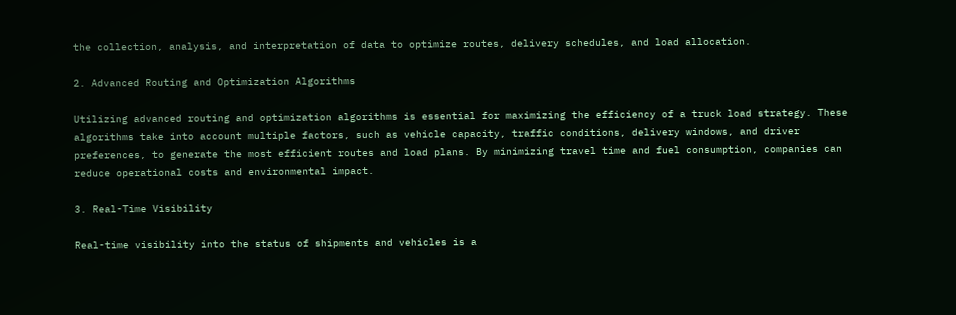the collection, analysis, and interpretation of data to optimize routes, delivery schedules, and load allocation.

2. Advanced Routing and Optimization Algorithms

Utilizing advanced routing and optimization algorithms is essential for maximizing the efficiency of a truck load strategy. These algorithms take into account multiple factors, such as vehicle capacity, traffic conditions, delivery windows, and driver preferences, to generate the most efficient routes and load plans. By minimizing travel time and fuel consumption, companies can reduce operational costs and environmental impact.

3. Real-Time Visibility

Real-time visibility into the status of shipments and vehicles is a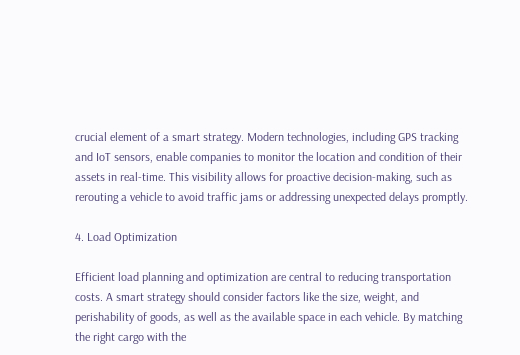crucial element of a smart strategy. Modern technologies, including GPS tracking and IoT sensors, enable companies to monitor the location and condition of their assets in real-time. This visibility allows for proactive decision-making, such as rerouting a vehicle to avoid traffic jams or addressing unexpected delays promptly.

4. Load Optimization

Efficient load planning and optimization are central to reducing transportation costs. A smart strategy should consider factors like the size, weight, and perishability of goods, as well as the available space in each vehicle. By matching the right cargo with the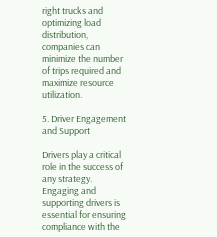right trucks and optimizing load distribution, companies can minimize the number of trips required and maximize resource utilization.

5. Driver Engagement and Support

Drivers play a critical role in the success of any strategy. Engaging and supporting drivers is essential for ensuring compliance with the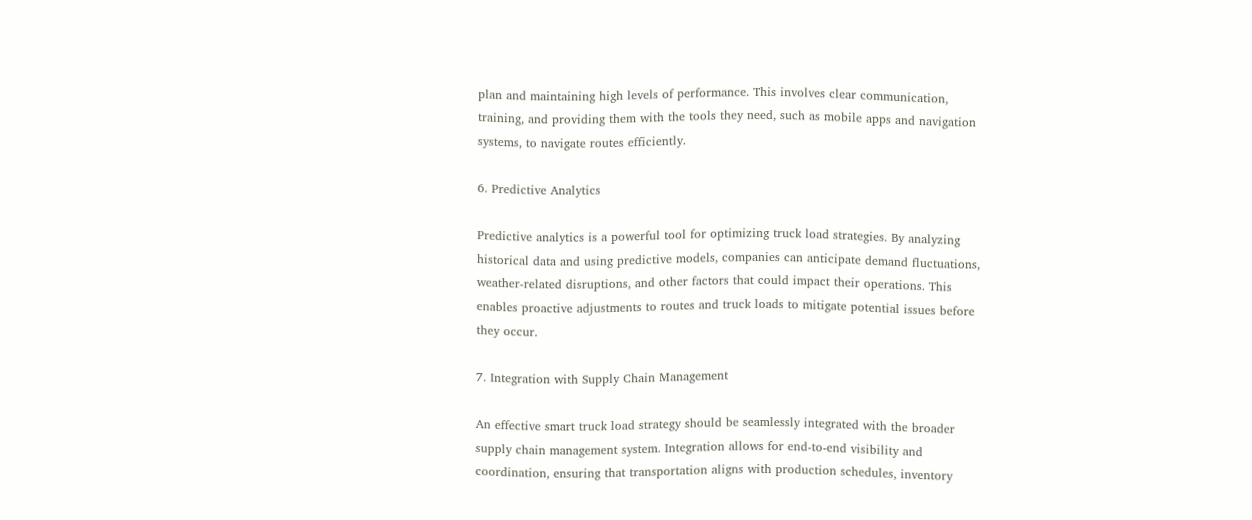plan and maintaining high levels of performance. This involves clear communication, training, and providing them with the tools they need, such as mobile apps and navigation systems, to navigate routes efficiently.

6. Predictive Analytics

Predictive analytics is a powerful tool for optimizing truck load strategies. By analyzing historical data and using predictive models, companies can anticipate demand fluctuations, weather-related disruptions, and other factors that could impact their operations. This enables proactive adjustments to routes and truck loads to mitigate potential issues before they occur.

7. Integration with Supply Chain Management

An effective smart truck load strategy should be seamlessly integrated with the broader supply chain management system. Integration allows for end-to-end visibility and coordination, ensuring that transportation aligns with production schedules, inventory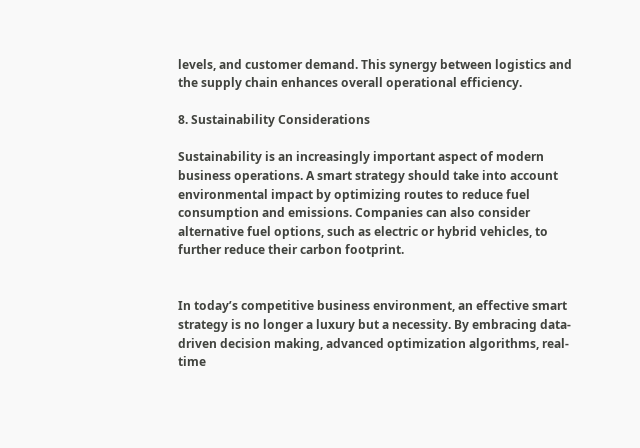levels, and customer demand. This synergy between logistics and the supply chain enhances overall operational efficiency.

8. Sustainability Considerations

Sustainability is an increasingly important aspect of modern business operations. A smart strategy should take into account environmental impact by optimizing routes to reduce fuel consumption and emissions. Companies can also consider alternative fuel options, such as electric or hybrid vehicles, to further reduce their carbon footprint.


In today’s competitive business environment, an effective smart strategy is no longer a luxury but a necessity. By embracing data-driven decision making, advanced optimization algorithms, real-time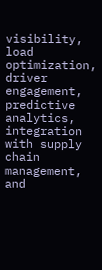visibility, load optimization, driver engagement, predictive analytics, integration with supply chain management, and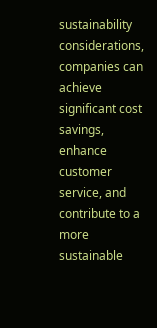sustainability considerations, companies can achieve significant cost savings, enhance customer service, and contribute to a more sustainable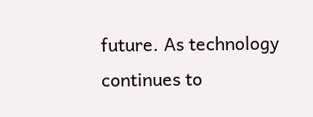future. As technology continues to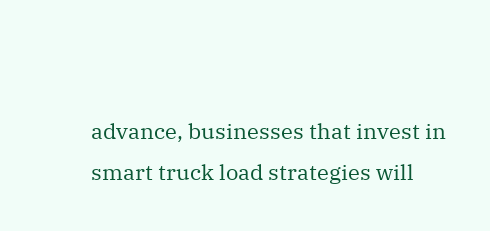advance, businesses that invest in smart truck load strategies will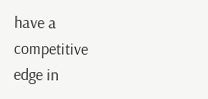have a competitive edge in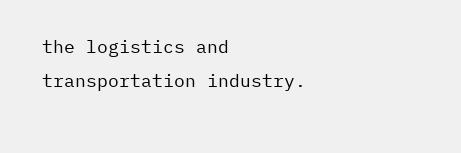the logistics and transportation industry.